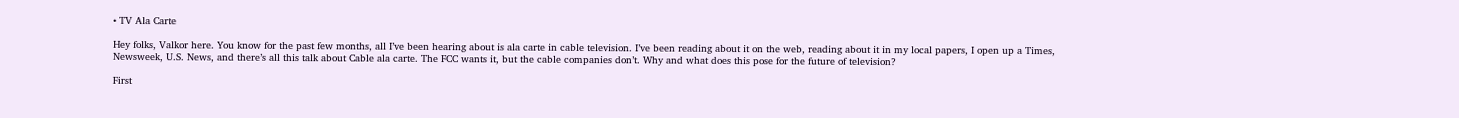• TV Ala Carte

Hey folks, Valkor here. You know for the past few months, all I’ve been hearing about is ala carte in cable television. I’ve been reading about it on the web, reading about it in my local papers, I open up a Times, Newsweek, U.S. News, and there’s all this talk about Cable ala carte. The FCC wants it, but the cable companies don’t. Why and what does this pose for the future of television?

First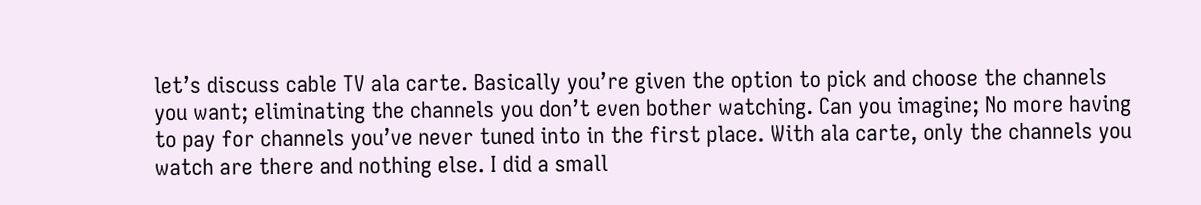let’s discuss cable TV ala carte. Basically you’re given the option to pick and choose the channels you want; eliminating the channels you don’t even bother watching. Can you imagine; No more having to pay for channels you’ve never tuned into in the first place. With ala carte, only the channels you watch are there and nothing else. I did a small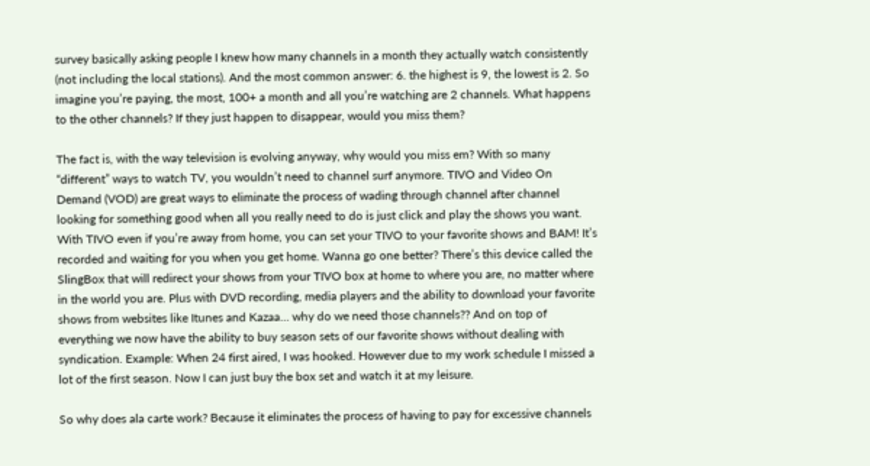survey basically asking people I knew how many channels in a month they actually watch consistently (not including the local stations). And the most common answer: 6. the highest is 9, the lowest is 2. So imagine you’re paying, the most, 100+ a month and all you’re watching are 2 channels. What happens to the other channels? If they just happen to disappear, would you miss them?

The fact is, with the way television is evolving anyway, why would you miss em? With so many “different” ways to watch TV, you wouldn’t need to channel surf anymore. TIVO and Video On Demand (VOD) are great ways to eliminate the process of wading through channel after channel looking for something good when all you really need to do is just click and play the shows you want. With TIVO even if you’re away from home, you can set your TIVO to your favorite shows and BAM! It’s recorded and waiting for you when you get home. Wanna go one better? There’s this device called the SlingBox that will redirect your shows from your TIVO box at home to where you are, no matter where in the world you are. Plus with DVD recording, media players and the ability to download your favorite shows from websites like Itunes and Kazaa… why do we need those channels?? And on top of everything we now have the ability to buy season sets of our favorite shows without dealing with syndication. Example: When 24 first aired, I was hooked. However due to my work schedule I missed a lot of the first season. Now I can just buy the box set and watch it at my leisure.

So why does ala carte work? Because it eliminates the process of having to pay for excessive channels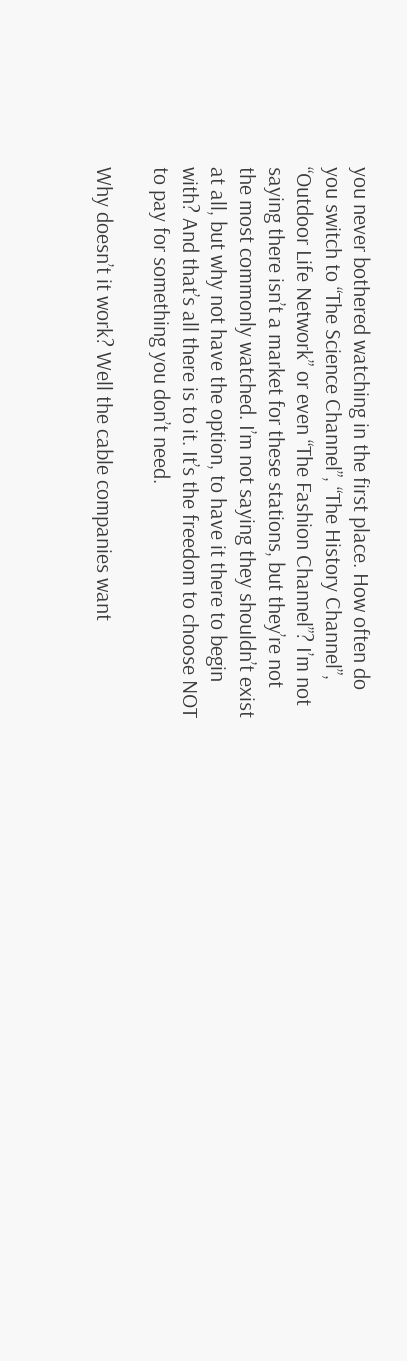you never bothered watching in the first place. How often do you switch to “The Science Channel”, “The History Channel”, “Outdoor Life Network” or even “The Fashion Channel”? I’m not saying there isn’t a market for these stations, but they’re not the most commonly watched. I’m not saying they shouldn’t exist at all, but why not have the option, to have it there to begin with? And that’s all there is to it. It’s the freedom to choose NOT to pay for something you don’t need.

Why doesn’t it work? Well the cable companies want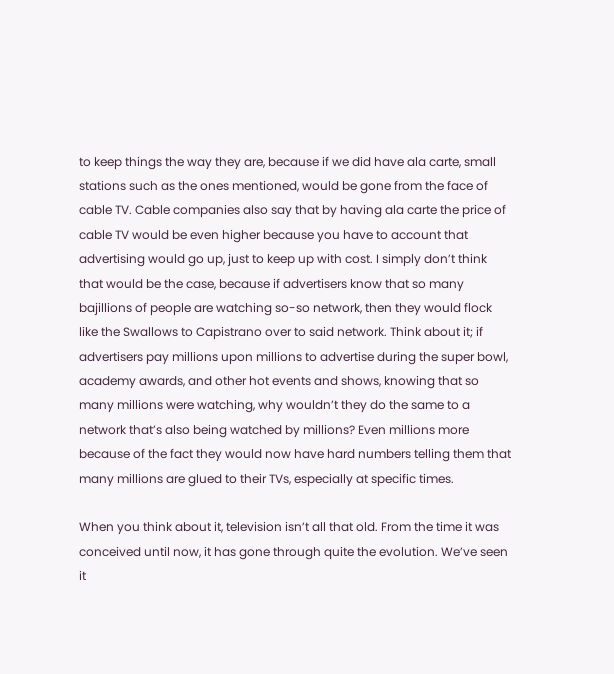to keep things the way they are, because if we did have ala carte, small stations such as the ones mentioned, would be gone from the face of cable TV. Cable companies also say that by having ala carte the price of cable TV would be even higher because you have to account that advertising would go up, just to keep up with cost. I simply don’t think that would be the case, because if advertisers know that so many bajillions of people are watching so-so network, then they would flock like the Swallows to Capistrano over to said network. Think about it; if advertisers pay millions upon millions to advertise during the super bowl, academy awards, and other hot events and shows, knowing that so many millions were watching, why wouldn’t they do the same to a network that’s also being watched by millions? Even millions more because of the fact they would now have hard numbers telling them that many millions are glued to their TVs, especially at specific times.

When you think about it, television isn’t all that old. From the time it was conceived until now, it has gone through quite the evolution. We’ve seen it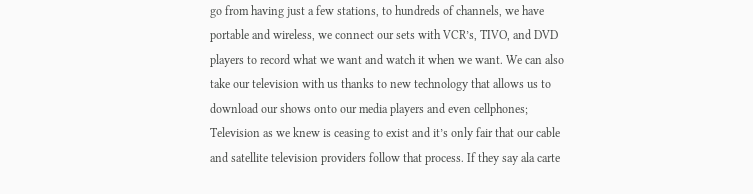go from having just a few stations, to hundreds of channels, we have portable and wireless, we connect our sets with VCR’s, TIVO, and DVD players to record what we want and watch it when we want. We can also take our television with us thanks to new technology that allows us to download our shows onto our media players and even cellphones; Television as we knew is ceasing to exist and it’s only fair that our cable and satellite television providers follow that process. If they say ala carte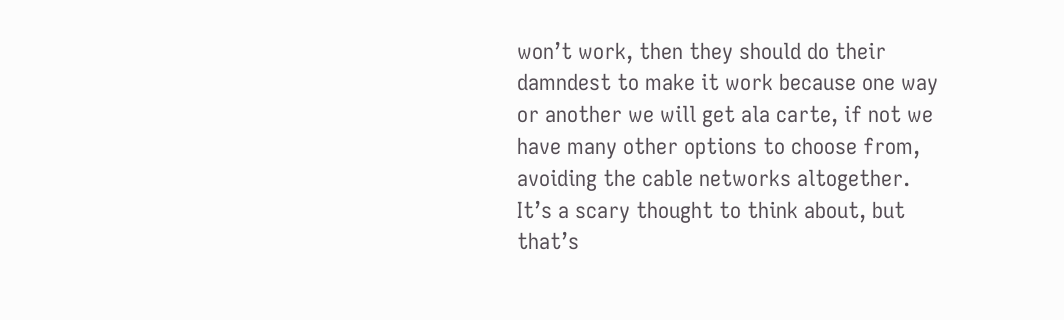won’t work, then they should do their damndest to make it work because one way or another we will get ala carte, if not we have many other options to choose from, avoiding the cable networks altogether. It’s a scary thought to think about, but that’s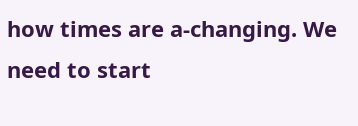how times are a-changing. We need to start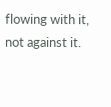flowing with it, not against it.